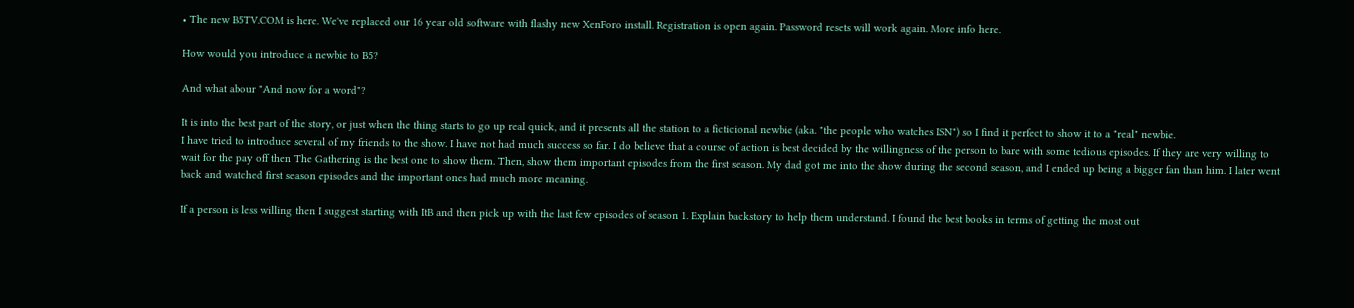• The new B5TV.COM is here. We've replaced our 16 year old software with flashy new XenForo install. Registration is open again. Password resets will work again. More info here.

How would you introduce a newbie to B5?

And what abour "And now for a word"?

It is into the best part of the story, or just when the thing starts to go up real quick, and it presents all the station to a ficticional newbie (aka. "the people who watches ISN") so I find it perfect to show it to a "real" newbie.
I have tried to introduce several of my friends to the show. I have not had much success so far. I do believe that a course of action is best decided by the willingness of the person to bare with some tedious episodes. If they are very willing to wait for the pay off then The Gathering is the best one to show them. Then, show them important episodes from the first season. My dad got me into the show during the second season, and I ended up being a bigger fan than him. I later went back and watched first season episodes and the important ones had much more meaning.

If a person is less willing then I suggest starting with ItB and then pick up with the last few episodes of season 1. Explain backstory to help them understand. I found the best books in terms of getting the most out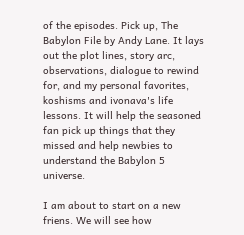of the episodes. Pick up, The Babylon File by Andy Lane. It lays out the plot lines, story arc, observations, dialogue to rewind for, and my personal favorites, koshisms and ivonava's life lessons. It will help the seasoned fan pick up things that they missed and help newbies to understand the Babylon 5 universe.

I am about to start on a new friens. We will see how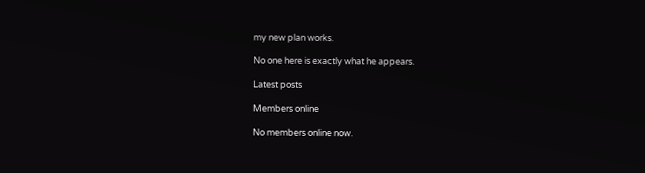my new plan works.

No one here is exactly what he appears.

Latest posts

Members online

No members online now.